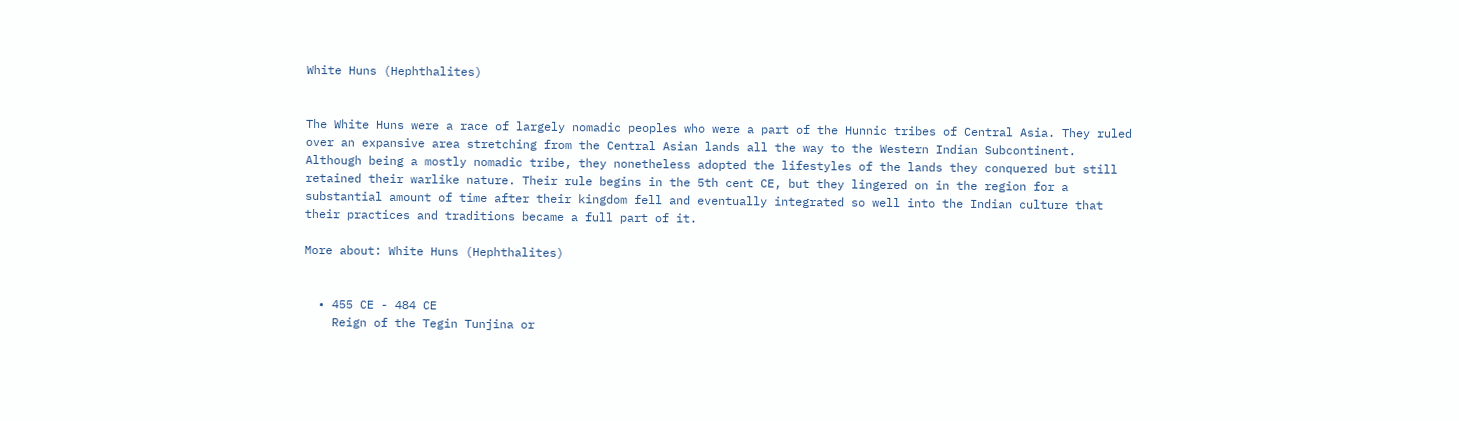White Huns (Hephthalites)


The White Huns were a race of largely nomadic peoples who were a part of the Hunnic tribes of Central Asia. They ruled over an expansive area stretching from the Central Asian lands all the way to the Western Indian Subcontinent. Although being a mostly nomadic tribe, they nonetheless adopted the lifestyles of the lands they conquered but still retained their warlike nature. Their rule begins in the 5th cent CE, but they lingered on in the region for a substantial amount of time after their kingdom fell and eventually integrated so well into the Indian culture that their practices and traditions became a full part of it.

More about: White Huns (Hephthalites)


  • 455 CE - 484 CE
    Reign of the Tegin Tunjina or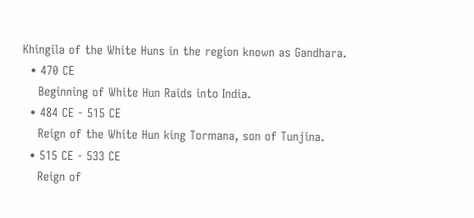Khingila of the White Huns in the region known as Gandhara.
  • 470 CE
    Beginning of White Hun Raids into India.
  • 484 CE - 515 CE
    Reign of the White Hun king Tormana, son of Tunjina.
  • 515 CE - 533 CE
    Reign of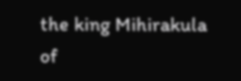the king Mihirakula of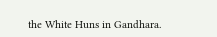the White Huns in Gandhara.